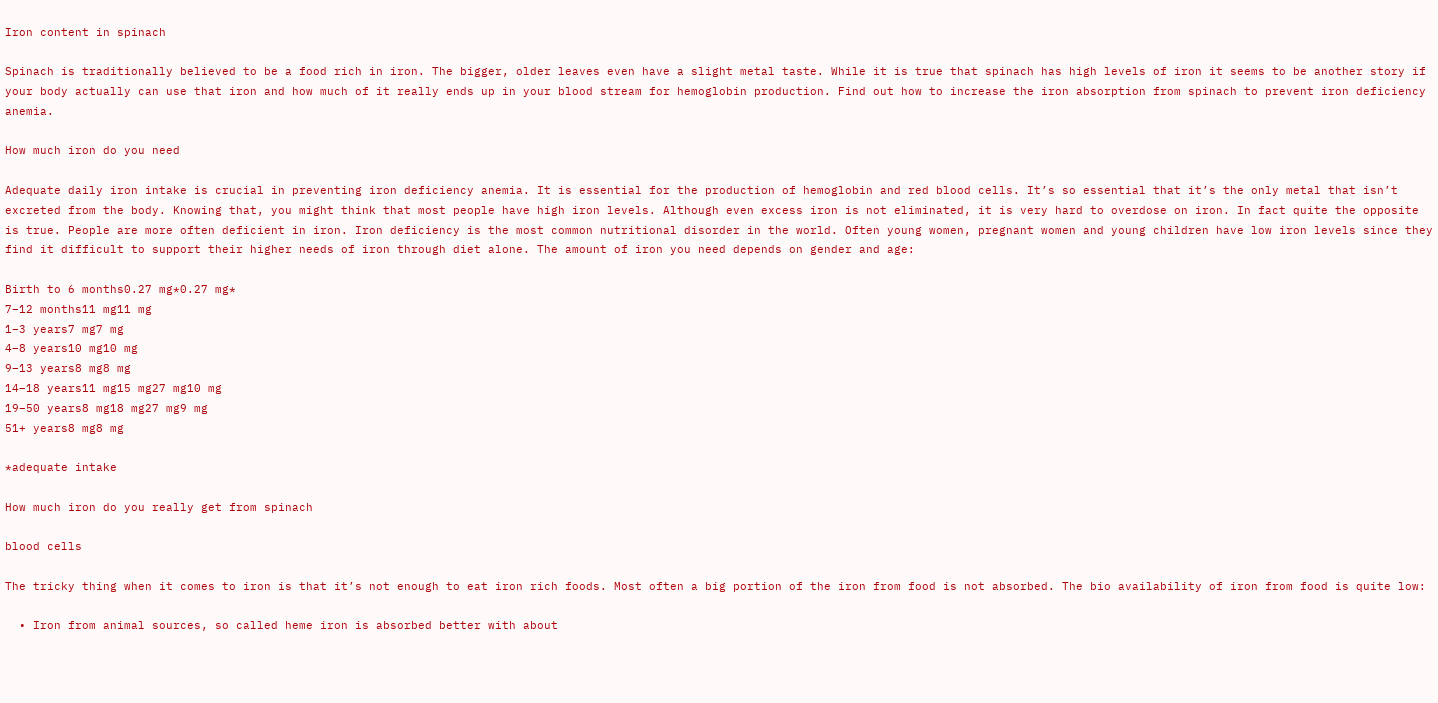Iron content in spinach

Spinach is traditionally believed to be a food rich in iron. The bigger, older leaves even have a slight metal taste. While it is true that spinach has high levels of iron it seems to be another story if your body actually can use that iron and how much of it really ends up in your blood stream for hemoglobin production. Find out how to increase the iron absorption from spinach to prevent iron deficiency anemia.

How much iron do you need

Adequate daily iron intake is crucial in preventing iron deficiency anemia. It is essential for the production of hemoglobin and red blood cells. It’s so essential that it’s the only metal that isn’t excreted from the body. Knowing that, you might think that most people have high iron levels. Although even excess iron is not eliminated, it is very hard to overdose on iron. In fact quite the opposite is true. People are more often deficient in iron. Iron deficiency is the most common nutritional disorder in the world. Often young women, pregnant women and young children have low iron levels since they find it difficult to support their higher needs of iron through diet alone. The amount of iron you need depends on gender and age:

Birth to 6 months0.27 mg*0.27 mg*
7–12 months11 mg11 mg
1–3 years7 mg7 mg
4–8 years10 mg10 mg
9–13 years8 mg8 mg
14–18 years11 mg15 mg27 mg10 mg
19–50 years8 mg18 mg27 mg9 mg
51+ years8 mg8 mg

*adequate intake

How much iron do you really get from spinach

blood cells

The tricky thing when it comes to iron is that it’s not enough to eat iron rich foods. Most often a big portion of the iron from food is not absorbed. The bio availability of iron from food is quite low:

  • Iron from animal sources, so called heme iron is absorbed better with about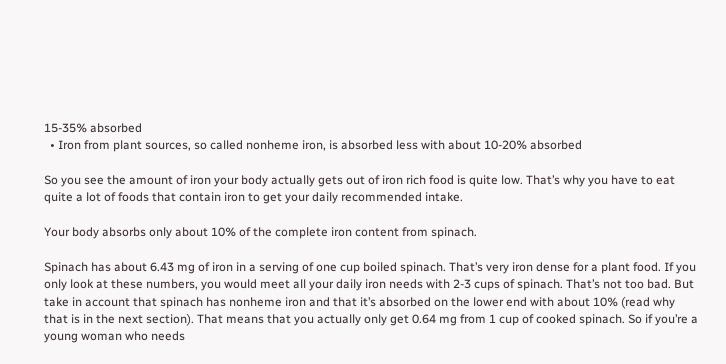15-35% absorbed
  • Iron from plant sources, so called nonheme iron, is absorbed less with about 10-20% absorbed

So you see the amount of iron your body actually gets out of iron rich food is quite low. That’s why you have to eat quite a lot of foods that contain iron to get your daily recommended intake.

Your body absorbs only about 10% of the complete iron content from spinach.

Spinach has about 6.43 mg of iron in a serving of one cup boiled spinach. That’s very iron dense for a plant food. If you only look at these numbers, you would meet all your daily iron needs with 2-3 cups of spinach. That’s not too bad. But take in account that spinach has nonheme iron and that it’s absorbed on the lower end with about 10% (read why that is in the next section). That means that you actually only get 0.64 mg from 1 cup of cooked spinach. So if you’re a young woman who needs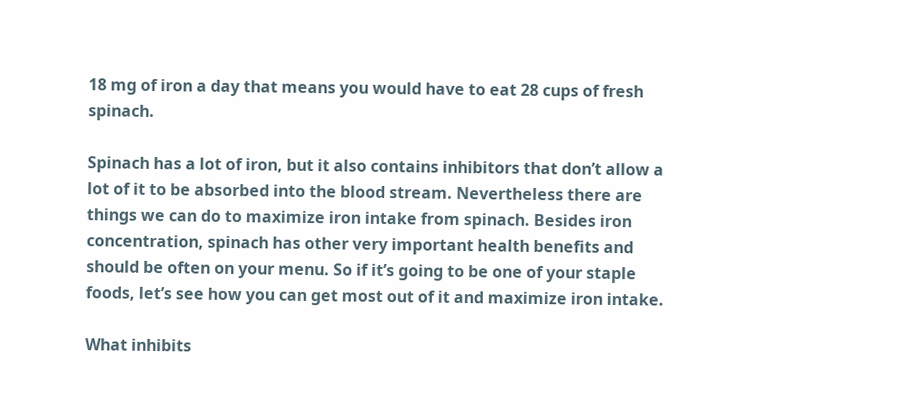18 mg of iron a day that means you would have to eat 28 cups of fresh spinach.

Spinach has a lot of iron, but it also contains inhibitors that don’t allow a lot of it to be absorbed into the blood stream. Nevertheless there are things we can do to maximize iron intake from spinach. Besides iron concentration, spinach has other very important health benefits and should be often on your menu. So if it’s going to be one of your staple foods, let’s see how you can get most out of it and maximize iron intake.

What inhibits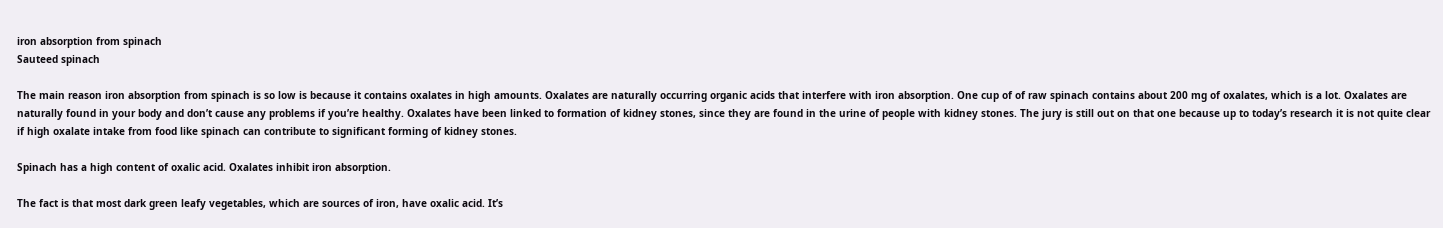iron absorption from spinach
Sauteed spinach

The main reason iron absorption from spinach is so low is because it contains oxalates in high amounts. Oxalates are naturally occurring organic acids that interfere with iron absorption. One cup of of raw spinach contains about 200 mg of oxalates, which is a lot. Oxalates are naturally found in your body and don’t cause any problems if you’re healthy. Oxalates have been linked to formation of kidney stones, since they are found in the urine of people with kidney stones. The jury is still out on that one because up to today’s research it is not quite clear if high oxalate intake from food like spinach can contribute to significant forming of kidney stones.

Spinach has a high content of oxalic acid. Oxalates inhibit iron absorption.

The fact is that most dark green leafy vegetables, which are sources of iron, have oxalic acid. It’s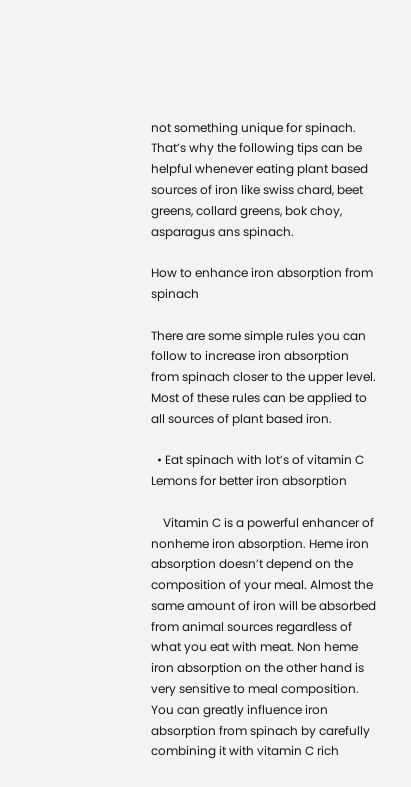not something unique for spinach. That’s why the following tips can be helpful whenever eating plant based sources of iron like swiss chard, beet greens, collard greens, bok choy, asparagus ans spinach.

How to enhance iron absorption from spinach

There are some simple rules you can follow to increase iron absorption from spinach closer to the upper level. Most of these rules can be applied to all sources of plant based iron.

  • Eat spinach with lot’s of vitamin C Lemons for better iron absorption

    Vitamin C is a powerful enhancer of nonheme iron absorption. Heme iron absorption doesn’t depend on the composition of your meal. Almost the same amount of iron will be absorbed from animal sources regardless of what you eat with meat. Non heme iron absorption on the other hand is very sensitive to meal composition. You can greatly influence iron absorption from spinach by carefully combining it with vitamin C rich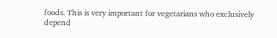foods. This is very important for vegetarians who exclusively depend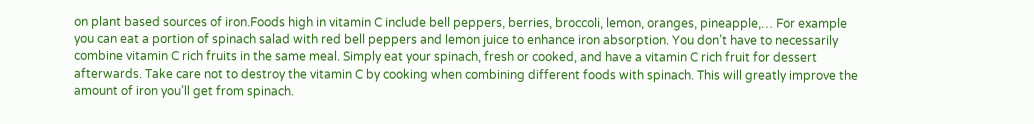on plant based sources of iron.Foods high in vitamin C include bell peppers, berries, broccoli, lemon, oranges, pineapple,… For example you can eat a portion of spinach salad with red bell peppers and lemon juice to enhance iron absorption. You don’t have to necessarily combine vitamin C rich fruits in the same meal. Simply eat your spinach, fresh or cooked, and have a vitamin C rich fruit for dessert afterwards. Take care not to destroy the vitamin C by cooking when combining different foods with spinach. This will greatly improve the amount of iron you’ll get from spinach.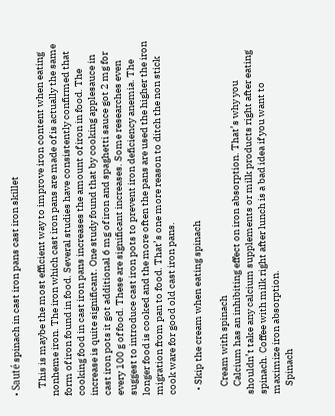• Sauté spinach in cast iron pans cast iron skillet

    This is maybe the most efficient way to improve iron content when eating nonheme iron. The iron which cast iron pans are made of is actually the same form of iron found in food. Several studies have consistently confirmed that cooking food in cast iron pans increases the amount of iron in food. The increase is quite significant. One study found that by cooking applesauce in cast iron pots it got additional 6 mg of iron and spaghetti sauce got 2 mg for every 100 g of food. These are significant increases. Some researches even suggest to introduce cast iron pots to prevent iron deficiency anemia. The longer food is cooked and the more often the pans are used the higher the iron migration from pan to food. That’s one more reason to ditch the non stick cook ware for good old cast iron pans.

  • Skip the cream when eating spinach

    Cream with spinach
    Calcium has an inhibiting effect on iron absorption. That’s why you shouldn’t take any calcium supplements or milk products right after eating spinach. Coffee with milk right after lunch is a bad idea if you want to maximize iron absorption.
    Spinach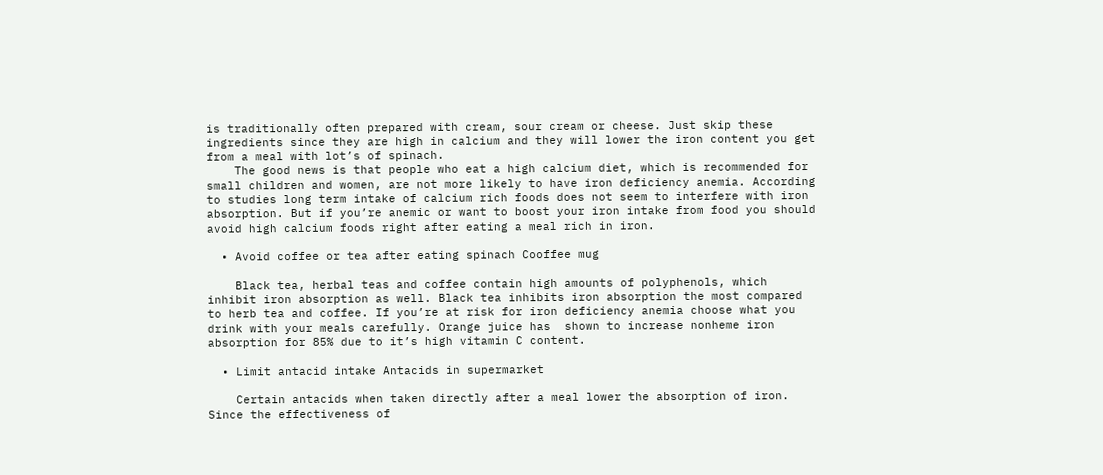is traditionally often prepared with cream, sour cream or cheese. Just skip these ingredients since they are high in calcium and they will lower the iron content you get from a meal with lot’s of spinach.
    The good news is that people who eat a high calcium diet, which is recommended for small children and women, are not more likely to have iron deficiency anemia. According to studies long term intake of calcium rich foods does not seem to interfere with iron absorption. But if you’re anemic or want to boost your iron intake from food you should avoid high calcium foods right after eating a meal rich in iron.

  • Avoid coffee or tea after eating spinach Cooffee mug

    Black tea, herbal teas and coffee contain high amounts of polyphenols, which inhibit iron absorption as well. Black tea inhibits iron absorption the most compared to herb tea and coffee. If you’re at risk for iron deficiency anemia choose what you drink with your meals carefully. Orange juice has  shown to increase nonheme iron absorption for 85% due to it’s high vitamin C content.

  • Limit antacid intake Antacids in supermarket

    Certain antacids when taken directly after a meal lower the absorption of iron. Since the effectiveness of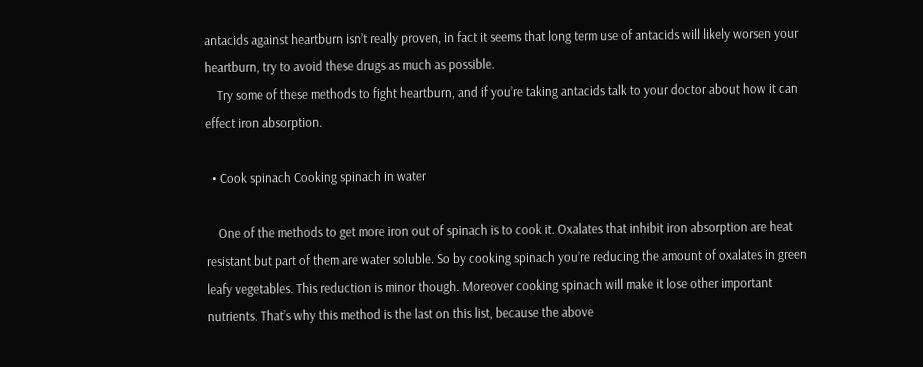antacids against heartburn isn’t really proven, in fact it seems that long term use of antacids will likely worsen your heartburn, try to avoid these drugs as much as possible.
    Try some of these methods to fight heartburn, and if you’re taking antacids talk to your doctor about how it can effect iron absorption.

  • Cook spinach Cooking spinach in water

    One of the methods to get more iron out of spinach is to cook it. Oxalates that inhibit iron absorption are heat resistant but part of them are water soluble. So by cooking spinach you’re reducing the amount of oxalates in green leafy vegetables. This reduction is minor though. Moreover cooking spinach will make it lose other important nutrients. That’s why this method is the last on this list, because the above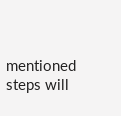mentioned steps will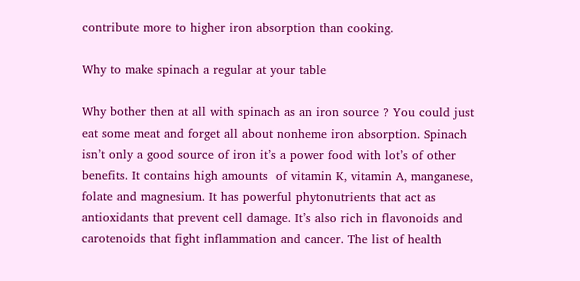contribute more to higher iron absorption than cooking.

Why to make spinach a regular at your table

Why bother then at all with spinach as an iron source ? You could just eat some meat and forget all about nonheme iron absorption. Spinach isn’t only a good source of iron it’s a power food with lot’s of other benefits. It contains high amounts  of vitamin K, vitamin A, manganese, folate and magnesium. It has powerful phytonutrients that act as antioxidants that prevent cell damage. It’s also rich in flavonoids and carotenoids that fight inflammation and cancer. The list of health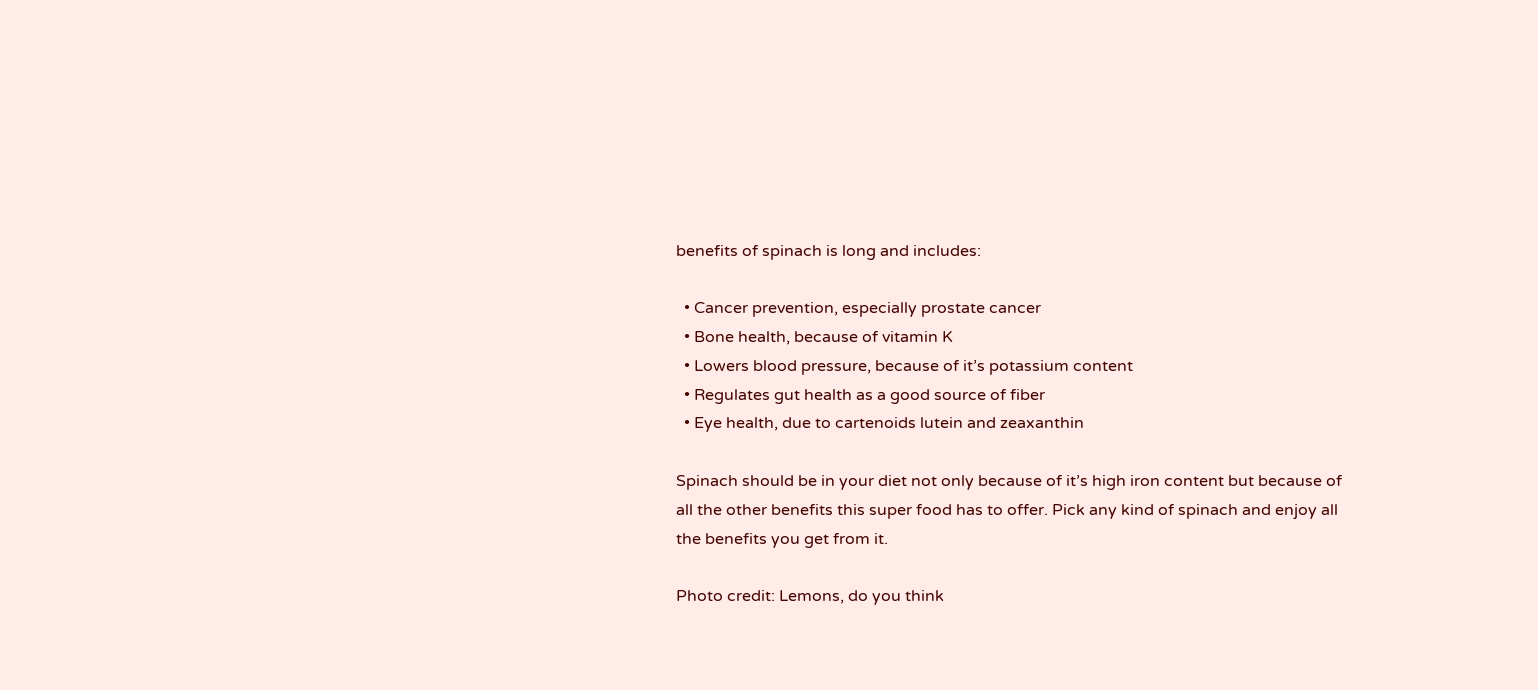benefits of spinach is long and includes:

  • Cancer prevention, especially prostate cancer
  • Bone health, because of vitamin K
  • Lowers blood pressure, because of it’s potassium content
  • Regulates gut health as a good source of fiber
  • Eye health, due to cartenoids lutein and zeaxanthin

Spinach should be in your diet not only because of it’s high iron content but because of all the other benefits this super food has to offer. Pick any kind of spinach and enjoy all the benefits you get from it.

Photo credit: Lemons, do you think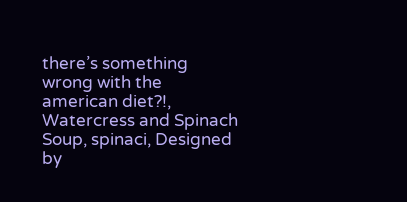there’s something wrong with the american diet?!, Watercress and Spinach Soup, spinaci, Designed by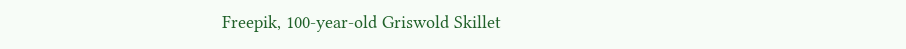Freepik, 100-year-old Griswold Skillet